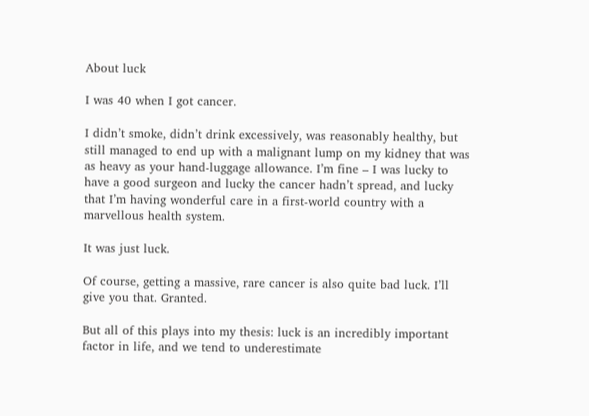About luck

I was 40 when I got cancer.

I didn’t smoke, didn’t drink excessively, was reasonably healthy, but still managed to end up with a malignant lump on my kidney that was as heavy as your hand-luggage allowance. I’m fine – I was lucky to have a good surgeon and lucky the cancer hadn’t spread, and lucky that I’m having wonderful care in a first-world country with a marvellous health system.

It was just luck.

Of course, getting a massive, rare cancer is also quite bad luck. I’ll give you that. Granted.

But all of this plays into my thesis: luck is an incredibly important factor in life, and we tend to underestimate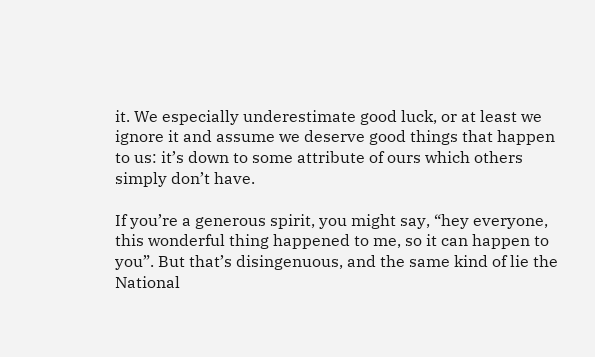it. We especially underestimate good luck, or at least we ignore it and assume we deserve good things that happen to us: it’s down to some attribute of ours which others simply don’t have.

If you’re a generous spirit, you might say, “hey everyone, this wonderful thing happened to me, so it can happen to you”. But that’s disingenuous, and the same kind of lie the National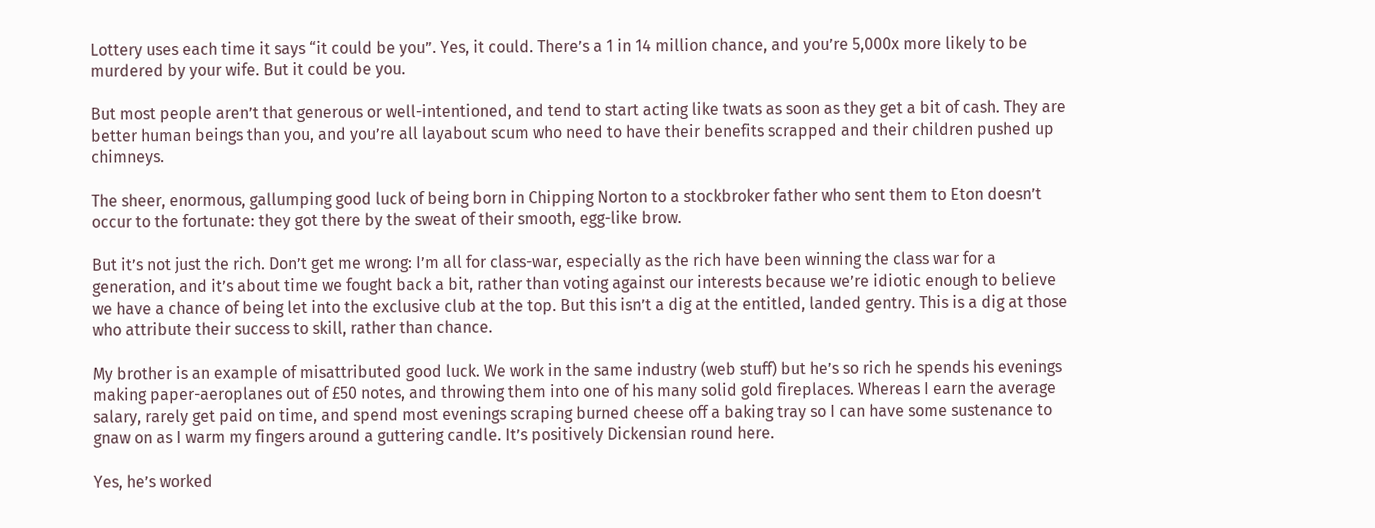Lottery uses each time it says “it could be you”. Yes, it could. There’s a 1 in 14 million chance, and you’re 5,000x more likely to be murdered by your wife. But it could be you.

But most people aren’t that generous or well-intentioned, and tend to start acting like twats as soon as they get a bit of cash. They are better human beings than you, and you’re all layabout scum who need to have their benefits scrapped and their children pushed up chimneys.

The sheer, enormous, gallumping good luck of being born in Chipping Norton to a stockbroker father who sent them to Eton doesn’t occur to the fortunate: they got there by the sweat of their smooth, egg-like brow.

But it’s not just the rich. Don’t get me wrong: I’m all for class-war, especially as the rich have been winning the class war for a generation, and it’s about time we fought back a bit, rather than voting against our interests because we’re idiotic enough to believe we have a chance of being let into the exclusive club at the top. But this isn’t a dig at the entitled, landed gentry. This is a dig at those who attribute their success to skill, rather than chance.

My brother is an example of misattributed good luck. We work in the same industry (web stuff) but he’s so rich he spends his evenings making paper-aeroplanes out of £50 notes, and throwing them into one of his many solid gold fireplaces. Whereas I earn the average salary, rarely get paid on time, and spend most evenings scraping burned cheese off a baking tray so I can have some sustenance to gnaw on as I warm my fingers around a guttering candle. It’s positively Dickensian round here.

Yes, he’s worked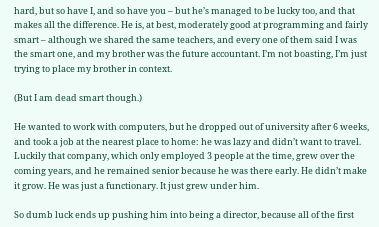hard, but so have I, and so have you – but he’s managed to be lucky too, and that makes all the difference. He is, at best, moderately good at programming and fairly smart – although we shared the same teachers, and every one of them said I was the smart one, and my brother was the future accountant. I’m not boasting, I’m just trying to place my brother in context.

(But I am dead smart though.)

He wanted to work with computers, but he dropped out of university after 6 weeks, and took a job at the nearest place to home: he was lazy and didn’t want to travel. Luckily that company, which only employed 3 people at the time, grew over the coming years, and he remained senior because he was there early. He didn’t make it grow. He was just a functionary. It just grew under him.

So dumb luck ends up pushing him into being a director, because all of the first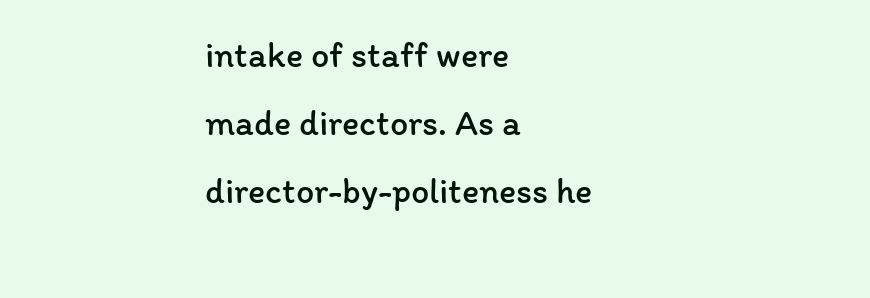intake of staff were made directors. As a director-by-politeness he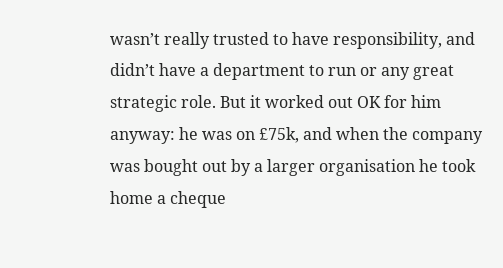wasn’t really trusted to have responsibility, and didn’t have a department to run or any great strategic role. But it worked out OK for him anyway: he was on £75k, and when the company was bought out by a larger organisation he took home a cheque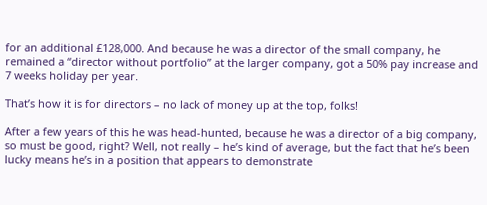for an additional £128,000. And because he was a director of the small company, he remained a “director without portfolio” at the larger company, got a 50% pay increase and 7 weeks holiday per year.

That’s how it is for directors – no lack of money up at the top, folks!

After a few years of this he was head-hunted, because he was a director of a big company, so must be good, right? Well, not really – he’s kind of average, but the fact that he’s been lucky means he’s in a position that appears to demonstrate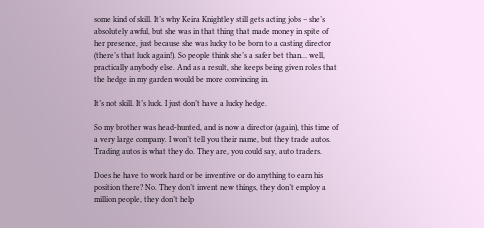some kind of skill. It’s why Keira Knightley still gets acting jobs – she’s absolutely awful, but she was in that thing that made money in spite of her presence, just because she was lucky to be born to a casting director (there’s that luck again!). So people think she’s a safer bet than… well, practically anybody else. And as a result, she keeps being given roles that the hedge in my garden would be more convincing in.

It’s not skill. It’s luck. I just don’t have a lucky hedge.

So my brother was head-hunted, and is now a director (again), this time of a very large company. I won’t tell you their name, but they trade autos. Trading autos is what they do. They are, you could say, auto traders.

Does he have to work hard or be inventive or do anything to earn his position there? No. They don’t invent new things, they don’t employ a million people, they don’t help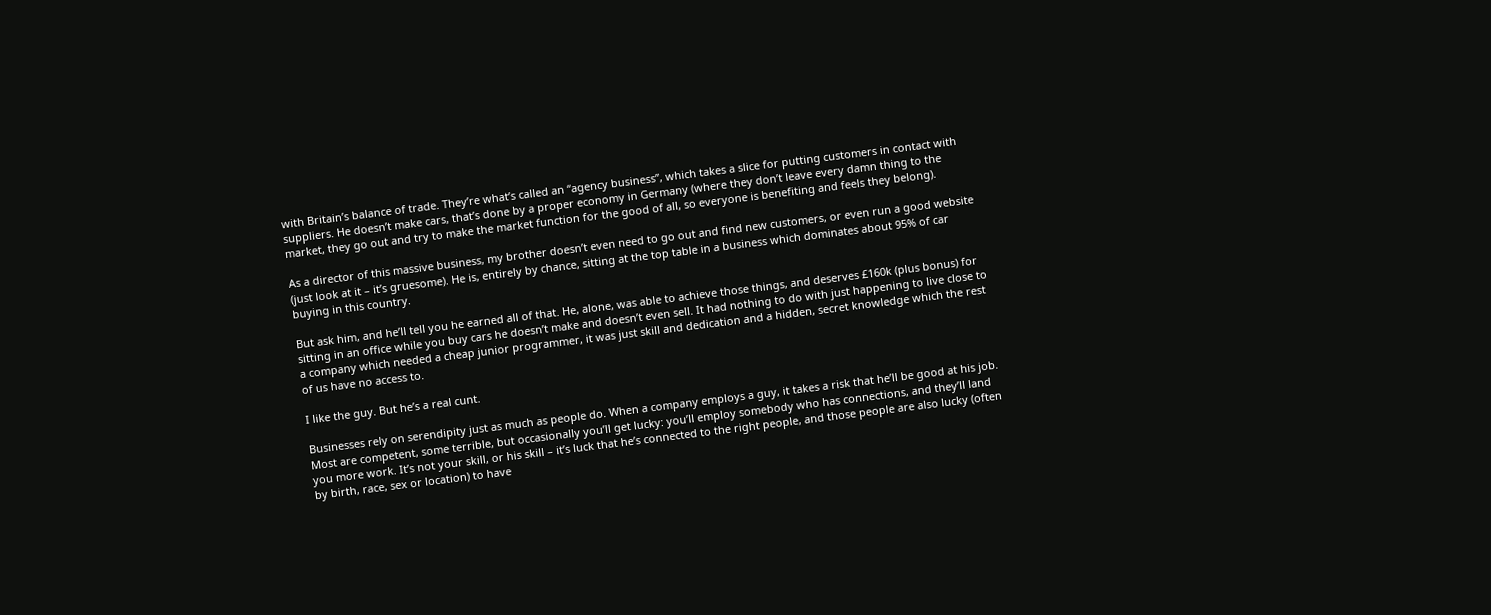with Britain’s balance of trade. They’re what’s called an “agency business”, which takes a slice for putting customers in contact with suppliers. He doesn’t make cars, that’s done by a proper economy in Germany (where they don’t leave every damn thing to the market, they go out and try to make the market function for the good of all, so everyone is benefiting and feels they belong).

As a director of this massive business, my brother doesn’t even need to go out and find new customers, or even run a good website (just look at it – it’s gruesome). He is, entirely by chance, sitting at the top table in a business which dominates about 95% of car buying in this country.

But ask him, and he’ll tell you he earned all of that. He, alone, was able to achieve those things, and deserves £160k (plus bonus) for sitting in an office while you buy cars he doesn’t make and doesn’t even sell. It had nothing to do with just happening to live close to a company which needed a cheap junior programmer, it was just skill and dedication and a hidden, secret knowledge which the rest of us have no access to.

I like the guy. But he’s a real cunt.

Businesses rely on serendipity just as much as people do. When a company employs a guy, it takes a risk that he’ll be good at his job. Most are competent, some terrible, but occasionally you’ll get lucky: you’ll employ somebody who has connections, and they’ll land you more work. It’s not your skill, or his skill – it’s luck that he’s connected to the right people, and those people are also lucky (often by birth, race, sex or location) to have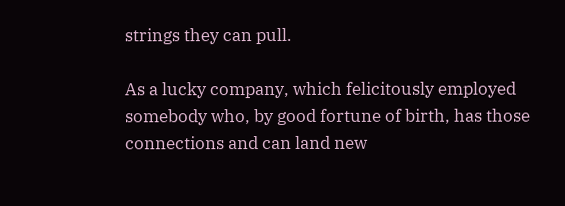strings they can pull.

As a lucky company, which felicitously employed somebody who, by good fortune of birth, has those connections and can land new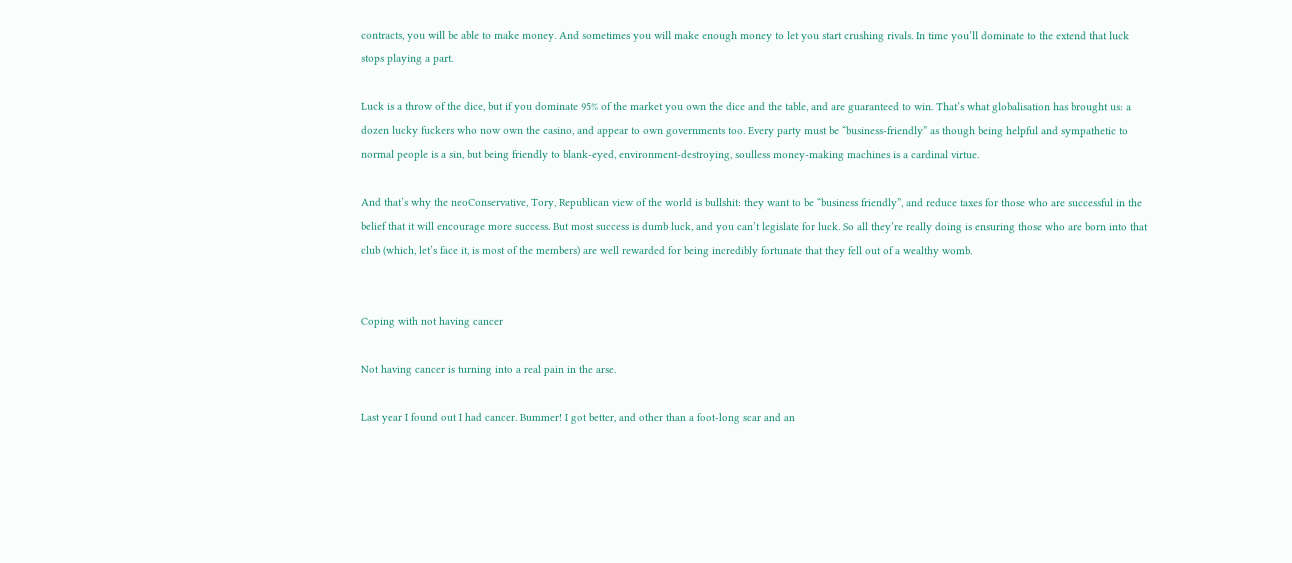contracts, you will be able to make money. And sometimes you will make enough money to let you start crushing rivals. In time you’ll dominate to the extend that luck stops playing a part.

Luck is a throw of the dice, but if you dominate 95% of the market you own the dice and the table, and are guaranteed to win. That’s what globalisation has brought us: a dozen lucky fuckers who now own the casino, and appear to own governments too. Every party must be “business-friendly” as though being helpful and sympathetic to normal people is a sin, but being friendly to blank-eyed, environment-destroying, soulless money-making machines is a cardinal virtue.

And that’s why the neoConservative, Tory, Republican view of the world is bullshit: they want to be “business friendly”, and reduce taxes for those who are successful in the belief that it will encourage more success. But most success is dumb luck, and you can’t legislate for luck. So all they’re really doing is ensuring those who are born into that club (which, let’s face it, is most of the members) are well rewarded for being incredibly fortunate that they fell out of a wealthy womb.


Coping with not having cancer

Not having cancer is turning into a real pain in the arse.

Last year I found out I had cancer. Bummer! I got better, and other than a foot-long scar and an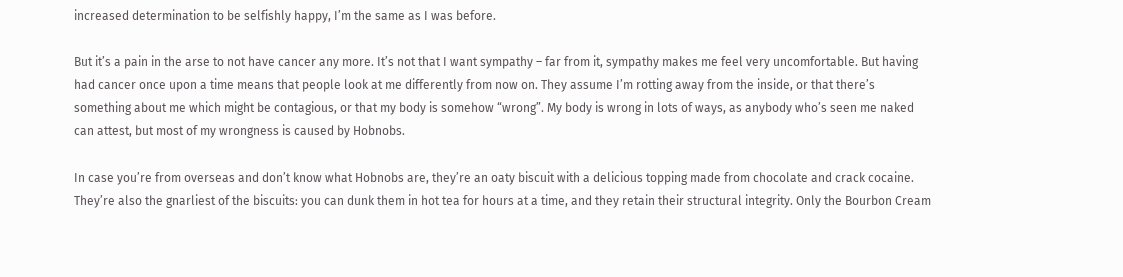increased determination to be selfishly happy, I’m the same as I was before.

But it’s a pain in the arse to not have cancer any more. It’s not that I want sympathy – far from it, sympathy makes me feel very uncomfortable. But having had cancer once upon a time means that people look at me differently from now on. They assume I’m rotting away from the inside, or that there’s something about me which might be contagious, or that my body is somehow “wrong”. My body is wrong in lots of ways, as anybody who’s seen me naked can attest, but most of my wrongness is caused by Hobnobs.

In case you’re from overseas and don’t know what Hobnobs are, they’re an oaty biscuit with a delicious topping made from chocolate and crack cocaine. They’re also the gnarliest of the biscuits: you can dunk them in hot tea for hours at a time, and they retain their structural integrity. Only the Bourbon Cream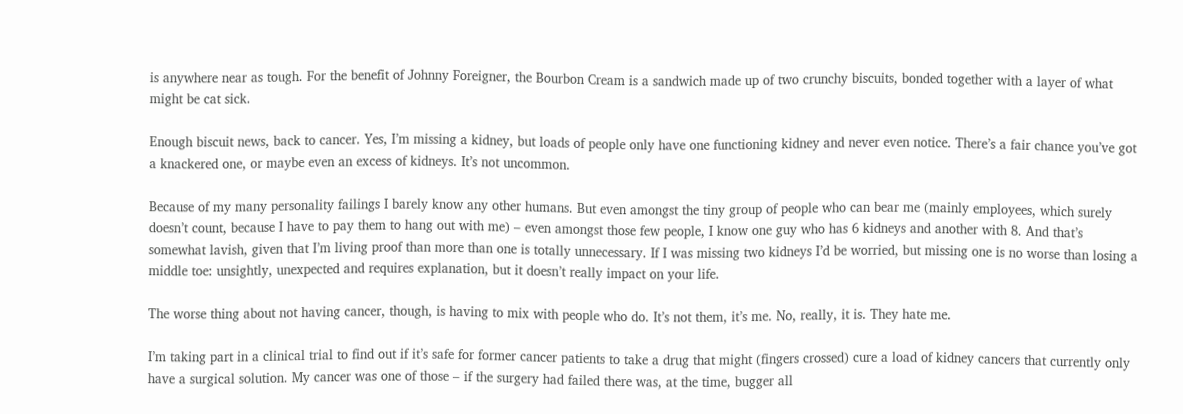is anywhere near as tough. For the benefit of Johnny Foreigner, the Bourbon Cream is a sandwich made up of two crunchy biscuits, bonded together with a layer of what might be cat sick.

Enough biscuit news, back to cancer. Yes, I’m missing a kidney, but loads of people only have one functioning kidney and never even notice. There’s a fair chance you’ve got a knackered one, or maybe even an excess of kidneys. It’s not uncommon.

Because of my many personality failings I barely know any other humans. But even amongst the tiny group of people who can bear me (mainly employees, which surely doesn’t count, because I have to pay them to hang out with me) – even amongst those few people, I know one guy who has 6 kidneys and another with 8. And that’s somewhat lavish, given that I’m living proof than more than one is totally unnecessary. If I was missing two kidneys I’d be worried, but missing one is no worse than losing a middle toe: unsightly, unexpected and requires explanation, but it doesn’t really impact on your life.

The worse thing about not having cancer, though, is having to mix with people who do. It’s not them, it’s me. No, really, it is. They hate me.

I’m taking part in a clinical trial to find out if it’s safe for former cancer patients to take a drug that might (fingers crossed) cure a load of kidney cancers that currently only have a surgical solution. My cancer was one of those – if the surgery had failed there was, at the time, bugger all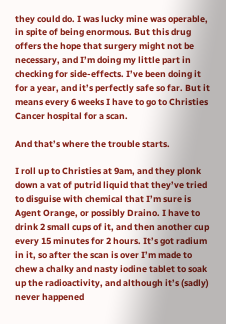they could do. I was lucky mine was operable, in spite of being enormous. But this drug offers the hope that surgery might not be necessary, and I’m doing my little part in checking for side-effects. I’ve been doing it for a year, and it’s perfectly safe so far. But it means every 6 weeks I have to go to Christies Cancer hospital for a scan.

And that’s where the trouble starts.

I roll up to Christies at 9am, and they plonk down a vat of putrid liquid that they’ve tried to disguise with chemical that I’m sure is Agent Orange, or possibly Draino. I have to drink 2 small cups of it, and then another cup every 15 minutes for 2 hours. It’s got radium in it, so after the scan is over I’m made to chew a chalky and nasty iodine tablet to soak up the radioactivity, and although it’s (sadly) never happened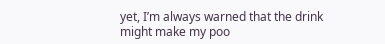yet, I’m always warned that the drink might make my poo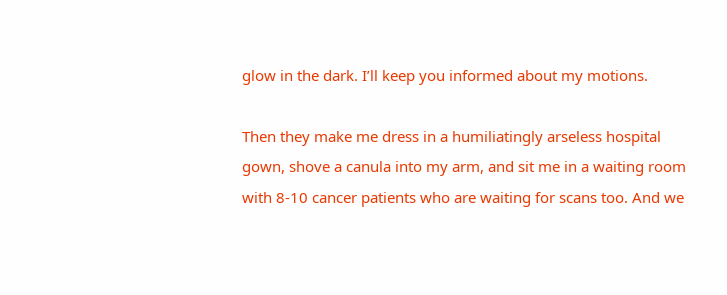glow in the dark. I’ll keep you informed about my motions.

Then they make me dress in a humiliatingly arseless hospital gown, shove a canula into my arm, and sit me in a waiting room with 8-10 cancer patients who are waiting for scans too. And we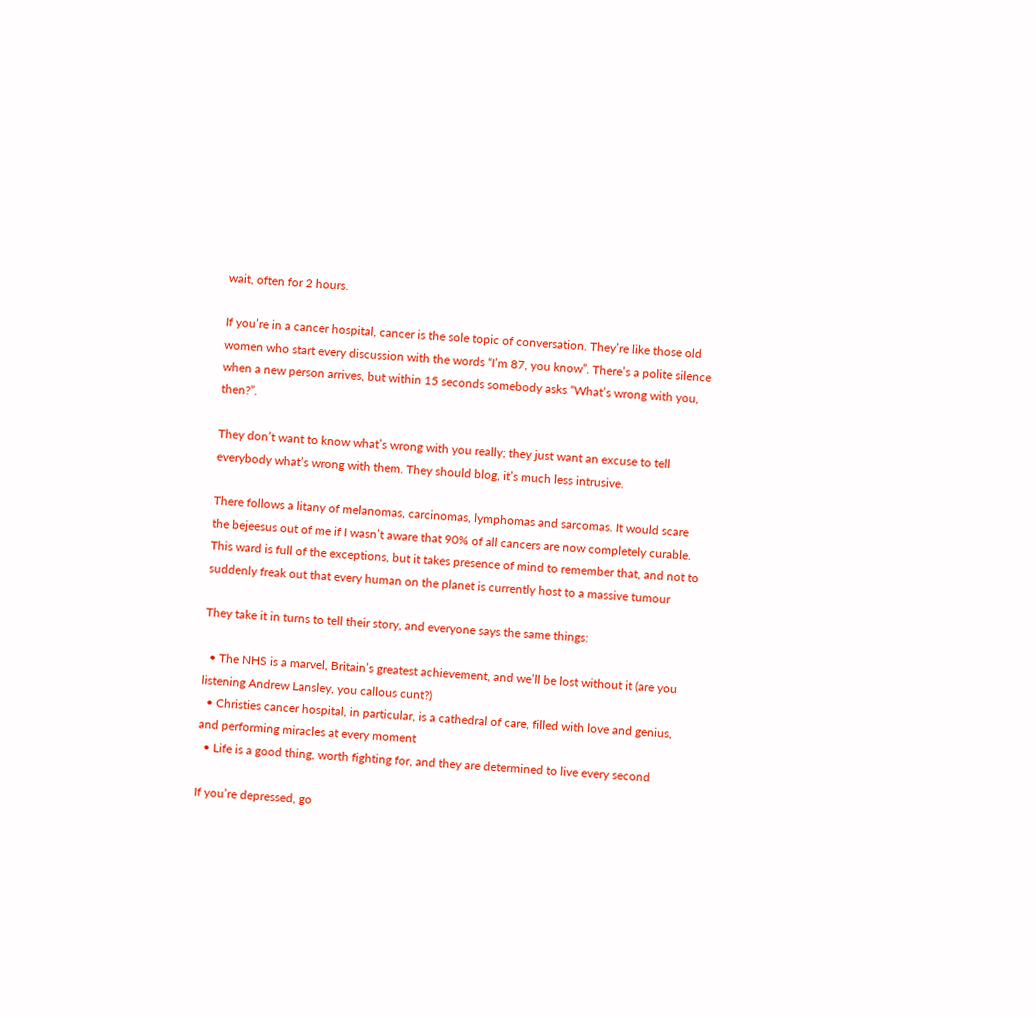wait, often for 2 hours.

If you’re in a cancer hospital, cancer is the sole topic of conversation. They’re like those old women who start every discussion with the words “I’m 87, you know”. There’s a polite silence when a new person arrives, but within 15 seconds somebody asks “What’s wrong with you, then?”.

They don’t want to know what’s wrong with you really; they just want an excuse to tell everybody what’s wrong with them. They should blog, it’s much less intrusive.

There follows a litany of melanomas, carcinomas, lymphomas and sarcomas. It would scare the bejeesus out of me if I wasn’t aware that 90% of all cancers are now completely curable. This ward is full of the exceptions, but it takes presence of mind to remember that, and not to suddenly freak out that every human on the planet is currently host to a massive tumour

They take it in turns to tell their story, and everyone says the same things:

  • The NHS is a marvel, Britain’s greatest achievement, and we’ll be lost without it (are you listening Andrew Lansley, you callous cunt?)
  • Christies cancer hospital, in particular, is a cathedral of care, filled with love and genius, and performing miracles at every moment
  • Life is a good thing, worth fighting for, and they are determined to live every second

If you’re depressed, go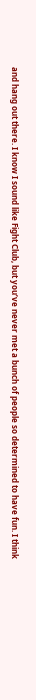and hang out there. I know I sound like Fight Club, but you’ve never met a bunch of people so determined to have fun. I think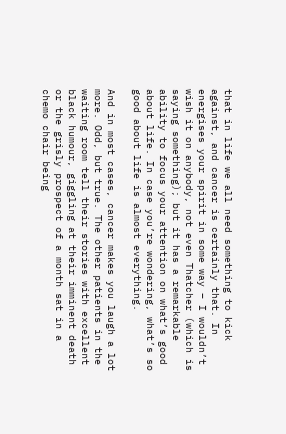that in life we all need something to kick against, and cancer is certainly that. In energises your spirit in some way – I wouldn’t wish it on anybody, not even Thatcher (which is saying something); but it has a remarkable ability to focus your attention on what’s good about life. In case you’re wondering, what’s so good about life is almost everything.

And in most cases, cancer makes you laugh a lot more. Odd, but true. The other patients in the waiting room tell their stories with excellent black humour, giggling at their imminent death or the grisly prospect of a month sat in a chemo chair being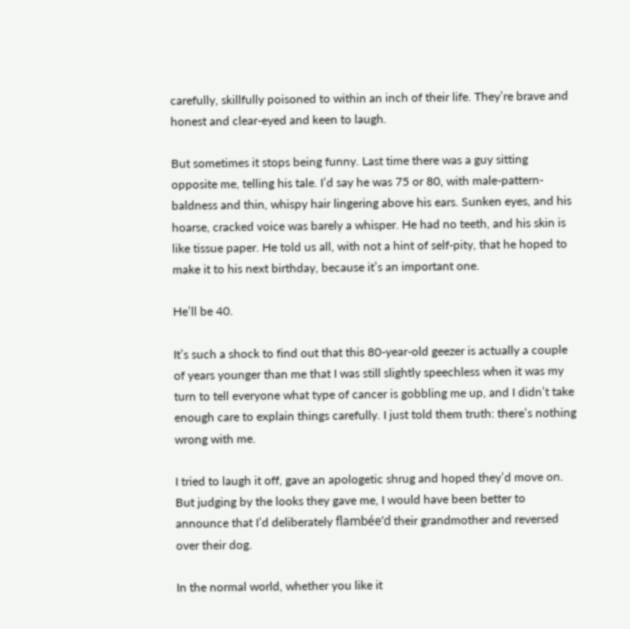carefully, skillfully poisoned to within an inch of their life. They’re brave and honest and clear-eyed and keen to laugh.

But sometimes it stops being funny. Last time there was a guy sitting opposite me, telling his tale. I’d say he was 75 or 80, with male-pattern-baldness and thin, whispy hair lingering above his ears. Sunken eyes, and his hoarse, cracked voice was barely a whisper. He had no teeth, and his skin is like tissue paper. He told us all, with not a hint of self-pity, that he hoped to make it to his next birthday, because it’s an important one.

He’ll be 40.

It’s such a shock to find out that this 80-year-old geezer is actually a couple of years younger than me that I was still slightly speechless when it was my turn to tell everyone what type of cancer is gobbling me up, and I didn’t take enough care to explain things carefully. I just told them truth: there’s nothing wrong with me.

I tried to laugh it off, gave an apologetic shrug and hoped they’d move on. But judging by the looks they gave me, I would have been better to announce that I’d deliberately flambée’d their grandmother and reversed over their dog.

In the normal world, whether you like it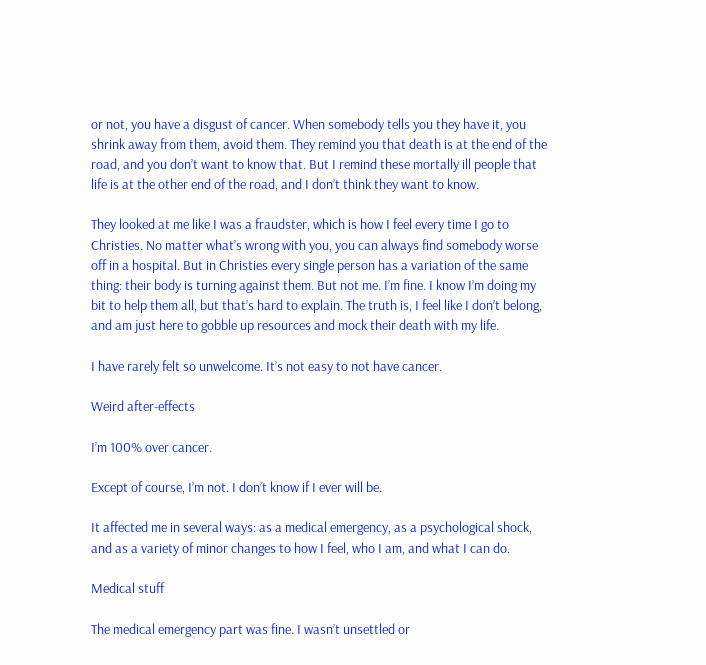or not, you have a disgust of cancer. When somebody tells you they have it, you shrink away from them, avoid them. They remind you that death is at the end of the road, and you don’t want to know that. But I remind these mortally ill people that life is at the other end of the road, and I don’t think they want to know.

They looked at me like I was a fraudster, which is how I feel every time I go to Christies. No matter what’s wrong with you, you can always find somebody worse off in a hospital. But in Christies every single person has a variation of the same thing: their body is turning against them. But not me. I’m fine. I know I’m doing my bit to help them all, but that’s hard to explain. The truth is, I feel like I don’t belong, and am just here to gobble up resources and mock their death with my life.

I have rarely felt so unwelcome. It’s not easy to not have cancer.

Weird after-effects

I’m 100% over cancer.

Except of course, I’m not. I don’t know if I ever will be.

It affected me in several ways: as a medical emergency, as a psychological shock, and as a variety of minor changes to how I feel, who I am, and what I can do.

Medical stuff

The medical emergency part was fine. I wasn’t unsettled or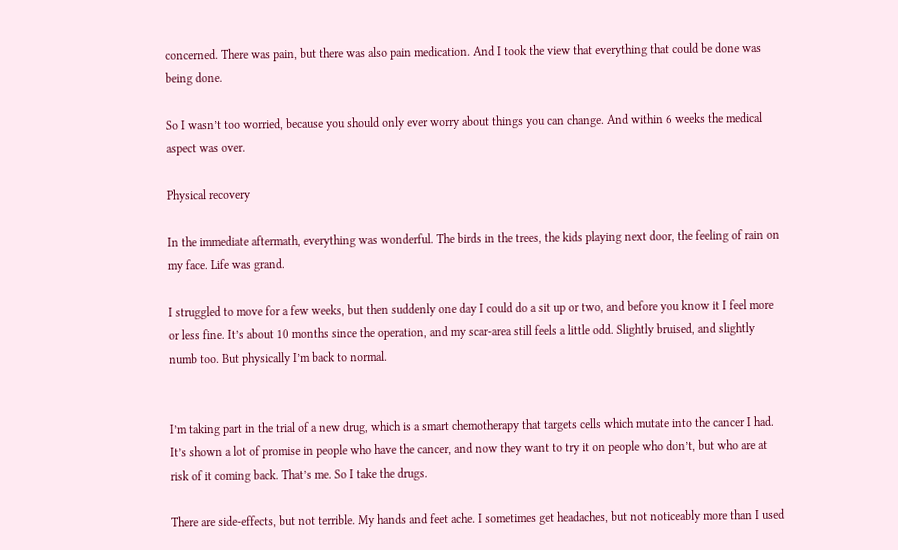concerned. There was pain, but there was also pain medication. And I took the view that everything that could be done was being done.

So I wasn’t too worried, because you should only ever worry about things you can change. And within 6 weeks the medical aspect was over.

Physical recovery

In the immediate aftermath, everything was wonderful. The birds in the trees, the kids playing next door, the feeling of rain on my face. Life was grand.

I struggled to move for a few weeks, but then suddenly one day I could do a sit up or two, and before you know it I feel more or less fine. It’s about 10 months since the operation, and my scar-area still feels a little odd. Slightly bruised, and slightly numb too. But physically I’m back to normal.


I’m taking part in the trial of a new drug, which is a smart chemotherapy that targets cells which mutate into the cancer I had. It’s shown a lot of promise in people who have the cancer, and now they want to try it on people who don’t, but who are at risk of it coming back. That’s me. So I take the drugs.

There are side-effects, but not terrible. My hands and feet ache. I sometimes get headaches, but not noticeably more than I used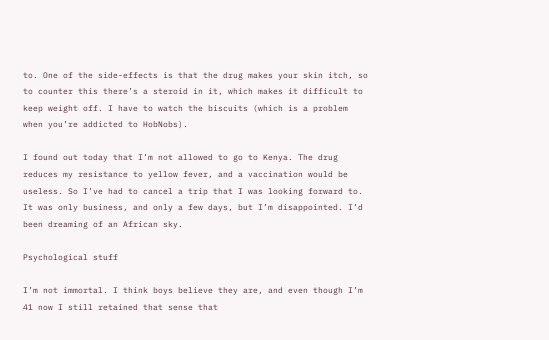to. One of the side-effects is that the drug makes your skin itch, so to counter this there’s a steroid in it, which makes it difficult to keep weight off. I have to watch the biscuits (which is a problem when you’re addicted to HobNobs).

I found out today that I’m not allowed to go to Kenya. The drug reduces my resistance to yellow fever, and a vaccination would be useless. So I’ve had to cancel a trip that I was looking forward to. It was only business, and only a few days, but I’m disappointed. I’d been dreaming of an African sky.

Psychological stuff

I’m not immortal. I think boys believe they are, and even though I’m 41 now I still retained that sense that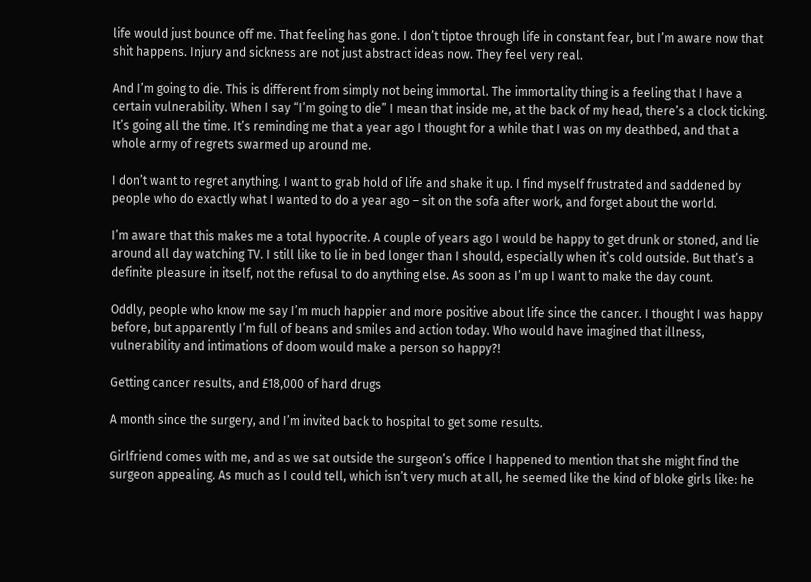life would just bounce off me. That feeling has gone. I don’t tiptoe through life in constant fear, but I’m aware now that shit happens. Injury and sickness are not just abstract ideas now. They feel very real.

And I’m going to die. This is different from simply not being immortal. The immortality thing is a feeling that I have a certain vulnerability. When I say “I’m going to die” I mean that inside me, at the back of my head, there’s a clock ticking. It’s going all the time. It’s reminding me that a year ago I thought for a while that I was on my deathbed, and that a whole army of regrets swarmed up around me.

I don’t want to regret anything. I want to grab hold of life and shake it up. I find myself frustrated and saddened by people who do exactly what I wanted to do a year ago – sit on the sofa after work, and forget about the world.

I’m aware that this makes me a total hypocrite. A couple of years ago I would be happy to get drunk or stoned, and lie around all day watching TV. I still like to lie in bed longer than I should, especially when it’s cold outside. But that’s a definite pleasure in itself, not the refusal to do anything else. As soon as I’m up I want to make the day count.

Oddly, people who know me say I’m much happier and more positive about life since the cancer. I thought I was happy before, but apparently I’m full of beans and smiles and action today. Who would have imagined that illness, vulnerability and intimations of doom would make a person so happy?!

Getting cancer results, and £18,000 of hard drugs

A month since the surgery, and I’m invited back to hospital to get some results.

Girlfriend comes with me, and as we sat outside the surgeon’s office I happened to mention that she might find the surgeon appealing. As much as I could tell, which isn’t very much at all, he seemed like the kind of bloke girls like: he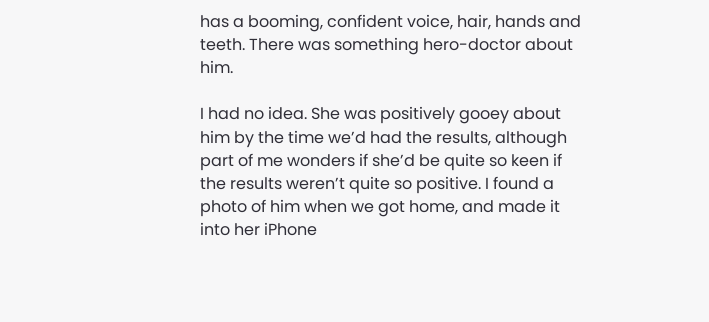has a booming, confident voice, hair, hands and teeth. There was something hero-doctor about him.

I had no idea. She was positively gooey about him by the time we’d had the results, although part of me wonders if she’d be quite so keen if the results weren’t quite so positive. I found a photo of him when we got home, and made it into her iPhone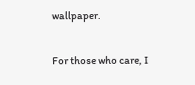wallpaper.

For those who care, I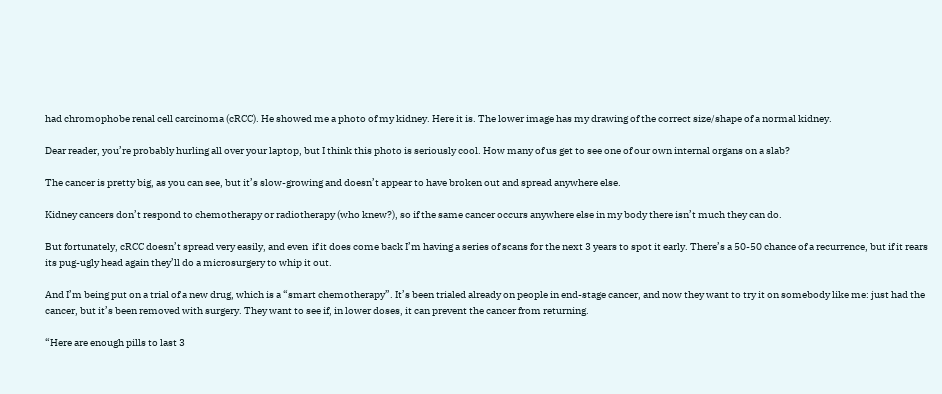had chromophobe renal cell carcinoma (cRCC). He showed me a photo of my kidney. Here it is. The lower image has my drawing of the correct size/shape of a normal kidney.

Dear reader, you’re probably hurling all over your laptop, but I think this photo is seriously cool. How many of us get to see one of our own internal organs on a slab?

The cancer is pretty big, as you can see, but it’s slow-growing and doesn’t appear to have broken out and spread anywhere else.

Kidney cancers don’t respond to chemotherapy or radiotherapy (who knew?), so if the same cancer occurs anywhere else in my body there isn’t much they can do.

But fortunately, cRCC doesn’t spread very easily, and even  if it does come back I’m having a series of scans for the next 3 years to spot it early. There’s a 50-50 chance of a recurrence, but if it rears its pug-ugly head again they’ll do a microsurgery to whip it out.

And I’m being put on a trial of a new drug, which is a “smart chemotherapy”. It’s been trialed already on people in end-stage cancer, and now they want to try it on somebody like me: just had the cancer, but it’s been removed with surgery. They want to see if, in lower doses, it can prevent the cancer from returning.

“Here are enough pills to last 3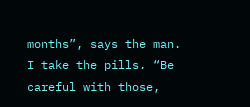months”, says the man. I take the pills. “Be careful with those,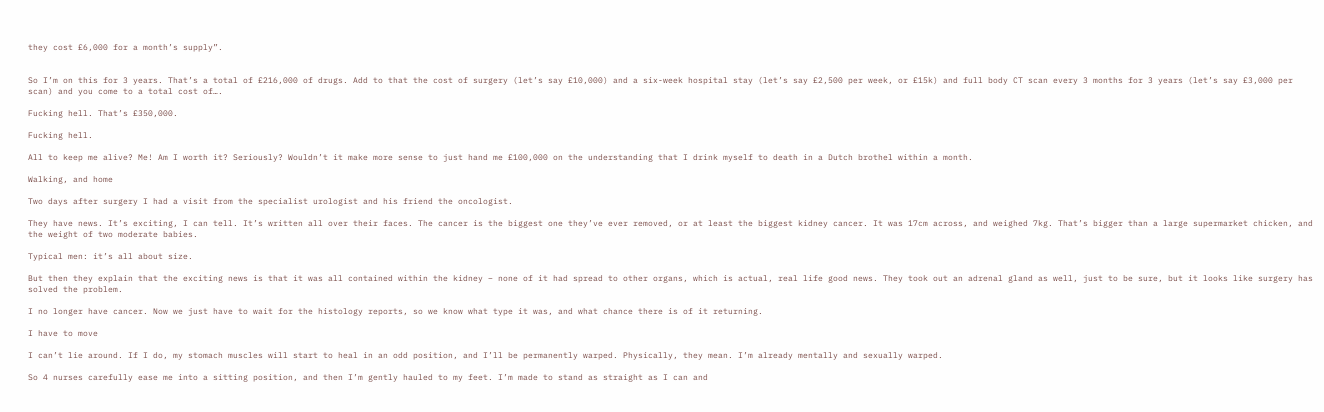they cost £6,000 for a month’s supply”.


So I’m on this for 3 years. That’s a total of £216,000 of drugs. Add to that the cost of surgery (let’s say £10,000) and a six-week hospital stay (let’s say £2,500 per week, or £15k) and full body CT scan every 3 months for 3 years (let’s say £3,000 per scan) and you come to a total cost of….

Fucking hell. That’s £350,000.

Fucking hell.

All to keep me alive? Me! Am I worth it? Seriously? Wouldn’t it make more sense to just hand me £100,000 on the understanding that I drink myself to death in a Dutch brothel within a month.

Walking, and home

Two days after surgery I had a visit from the specialist urologist and his friend the oncologist.

They have news. It’s exciting, I can tell. It’s written all over their faces. The cancer is the biggest one they’ve ever removed, or at least the biggest kidney cancer. It was 17cm across, and weighed 7kg. That’s bigger than a large supermarket chicken, and the weight of two moderate babies.

Typical men: it’s all about size.

But then they explain that the exciting news is that it was all contained within the kidney – none of it had spread to other organs, which is actual, real life good news. They took out an adrenal gland as well, just to be sure, but it looks like surgery has solved the problem.

I no longer have cancer. Now we just have to wait for the histology reports, so we know what type it was, and what chance there is of it returning.

I have to move

I can’t lie around. If I do, my stomach muscles will start to heal in an odd position, and I’ll be permanently warped. Physically, they mean. I’m already mentally and sexually warped.

So 4 nurses carefully ease me into a sitting position, and then I’m gently hauled to my feet. I’m made to stand as straight as I can and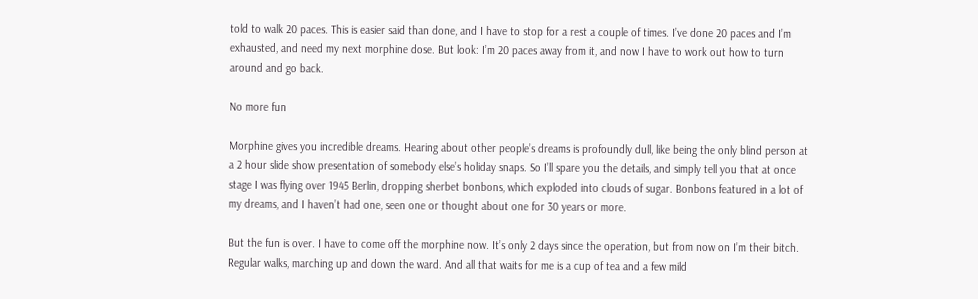told to walk 20 paces. This is easier said than done, and I have to stop for a rest a couple of times. I’ve done 20 paces and I’m exhausted, and need my next morphine dose. But look: I’m 20 paces away from it, and now I have to work out how to turn around and go back.

No more fun

Morphine gives you incredible dreams. Hearing about other people’s dreams is profoundly dull, like being the only blind person at a 2 hour slide show presentation of somebody else’s holiday snaps. So I’ll spare you the details, and simply tell you that at once stage I was flying over 1945 Berlin, dropping sherbet bonbons, which exploded into clouds of sugar. Bonbons featured in a lot of my dreams, and I haven’t had one, seen one or thought about one for 30 years or more.

But the fun is over. I have to come off the morphine now. It’s only 2 days since the operation, but from now on I’m their bitch. Regular walks, marching up and down the ward. And all that waits for me is a cup of tea and a few mild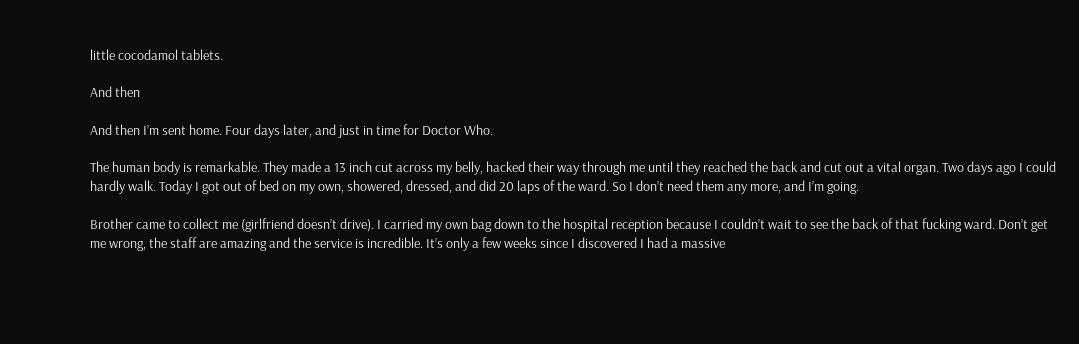little cocodamol tablets.

And then

And then I’m sent home. Four days later, and just in time for Doctor Who.

The human body is remarkable. They made a 13 inch cut across my belly, hacked their way through me until they reached the back and cut out a vital organ. Two days ago I could hardly walk. Today I got out of bed on my own, showered, dressed, and did 20 laps of the ward. So I don’t need them any more, and I’m going.

Brother came to collect me (girlfriend doesn’t drive). I carried my own bag down to the hospital reception because I couldn’t wait to see the back of that fucking ward. Don’t get me wrong, the staff are amazing and the service is incredible. It’s only a few weeks since I discovered I had a massive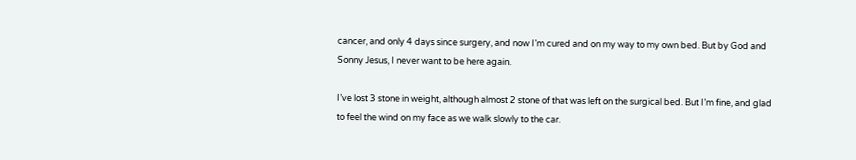cancer, and only 4 days since surgery, and now I’m cured and on my way to my own bed. But by God and Sonny Jesus, I never want to be here again.

I’ve lost 3 stone in weight, although almost 2 stone of that was left on the surgical bed. But I’m fine, and glad to feel the wind on my face as we walk slowly to the car.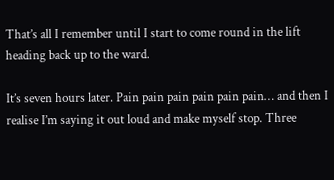That’s all I remember until I start to come round in the lift heading back up to the ward.

It’s seven hours later. Pain pain pain pain pain pain… and then I realise I’m saying it out loud and make myself stop. Three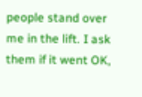people stand over me in the lift. I ask them if it went OK,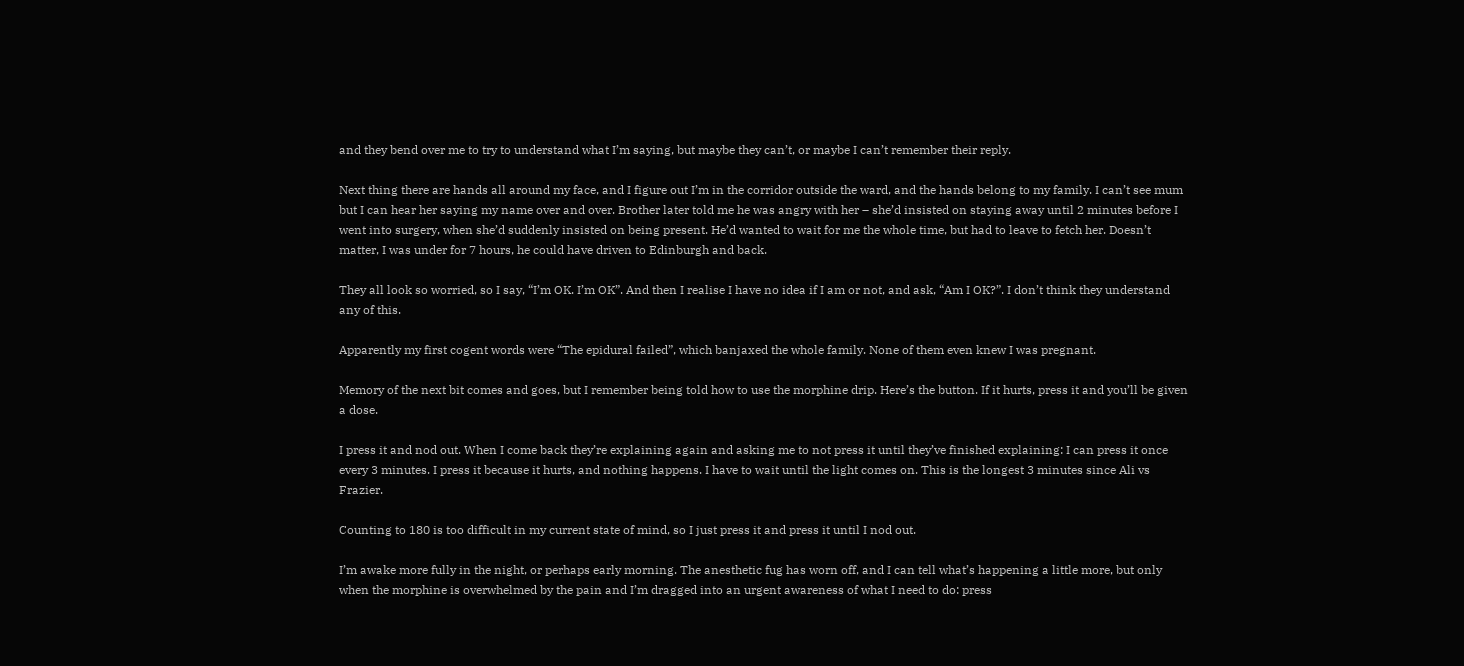and they bend over me to try to understand what I’m saying, but maybe they can’t, or maybe I can’t remember their reply.

Next thing there are hands all around my face, and I figure out I’m in the corridor outside the ward, and the hands belong to my family. I can’t see mum but I can hear her saying my name over and over. Brother later told me he was angry with her – she’d insisted on staying away until 2 minutes before I went into surgery, when she’d suddenly insisted on being present. He’d wanted to wait for me the whole time, but had to leave to fetch her. Doesn’t matter, I was under for 7 hours, he could have driven to Edinburgh and back.

They all look so worried, so I say, “I’m OK. I’m OK”. And then I realise I have no idea if I am or not, and ask, “Am I OK?”. I don’t think they understand any of this.

Apparently my first cogent words were “The epidural failed”, which banjaxed the whole family. None of them even knew I was pregnant.

Memory of the next bit comes and goes, but I remember being told how to use the morphine drip. Here’s the button. If it hurts, press it and you’ll be given a dose.

I press it and nod out. When I come back they’re explaining again and asking me to not press it until they’ve finished explaining: I can press it once every 3 minutes. I press it because it hurts, and nothing happens. I have to wait until the light comes on. This is the longest 3 minutes since Ali vs Frazier.

Counting to 180 is too difficult in my current state of mind, so I just press it and press it until I nod out.

I’m awake more fully in the night, or perhaps early morning. The anesthetic fug has worn off, and I can tell what’s happening a little more, but only when the morphine is overwhelmed by the pain and I’m dragged into an urgent awareness of what I need to do: press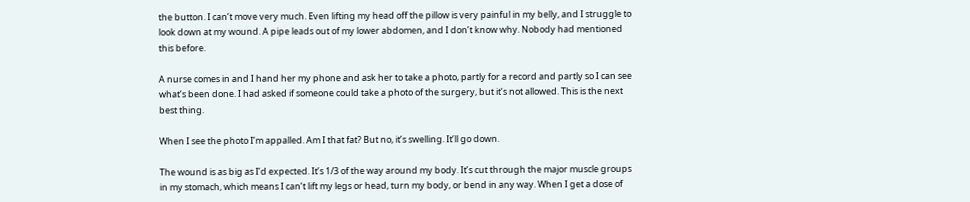the button. I can’t move very much. Even lifting my head off the pillow is very painful in my belly, and I struggle to look down at my wound. A pipe leads out of my lower abdomen, and I don’t know why. Nobody had mentioned this before.

A nurse comes in and I hand her my phone and ask her to take a photo, partly for a record and partly so I can see what’s been done. I had asked if someone could take a photo of the surgery, but it’s not allowed. This is the next best thing.

When I see the photo I’m appalled. Am I that fat? But no, it’s swelling. It’ll go down.

The wound is as big as I’d expected. It’s 1/3 of the way around my body. It’s cut through the major muscle groups in my stomach, which means I can’t lift my legs or head, turn my body, or bend in any way. When I get a dose of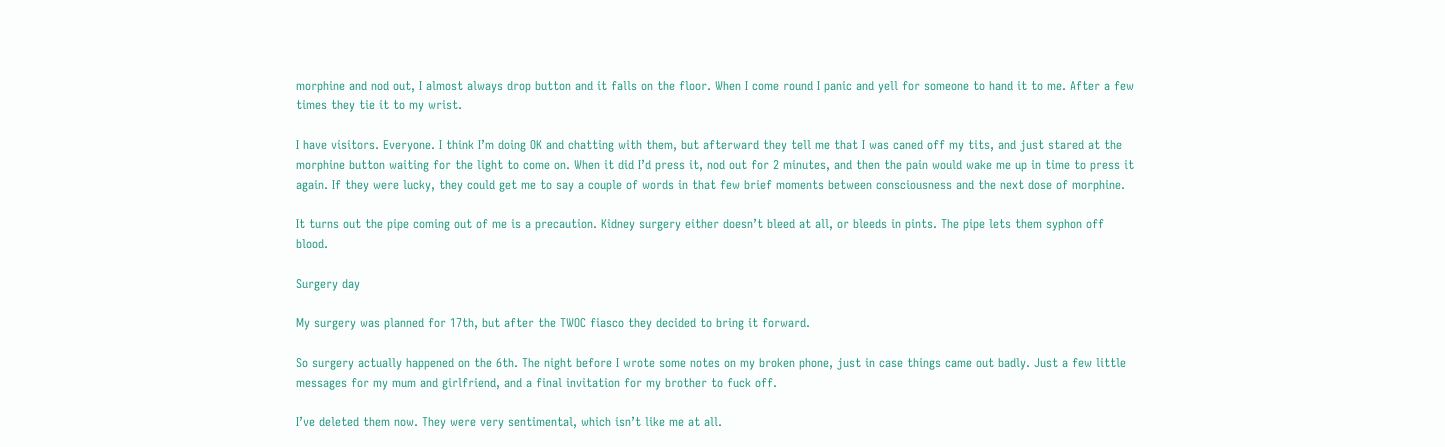morphine and nod out, I almost always drop button and it falls on the floor. When I come round I panic and yell for someone to hand it to me. After a few times they tie it to my wrist.

I have visitors. Everyone. I think I’m doing OK and chatting with them, but afterward they tell me that I was caned off my tits, and just stared at the morphine button waiting for the light to come on. When it did I’d press it, nod out for 2 minutes, and then the pain would wake me up in time to press it again. If they were lucky, they could get me to say a couple of words in that few brief moments between consciousness and the next dose of morphine.

It turns out the pipe coming out of me is a precaution. Kidney surgery either doesn’t bleed at all, or bleeds in pints. The pipe lets them syphon off blood.

Surgery day

My surgery was planned for 17th, but after the TWOC fiasco they decided to bring it forward.

So surgery actually happened on the 6th. The night before I wrote some notes on my broken phone, just in case things came out badly. Just a few little messages for my mum and girlfriend, and a final invitation for my brother to fuck off.

I’ve deleted them now. They were very sentimental, which isn’t like me at all.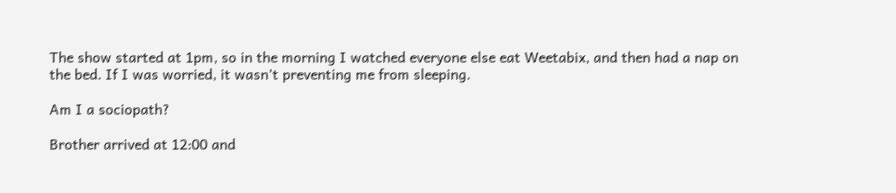The show started at 1pm, so in the morning I watched everyone else eat Weetabix, and then had a nap on the bed. If I was worried, it wasn’t preventing me from sleeping.

Am I a sociopath?

Brother arrived at 12:00 and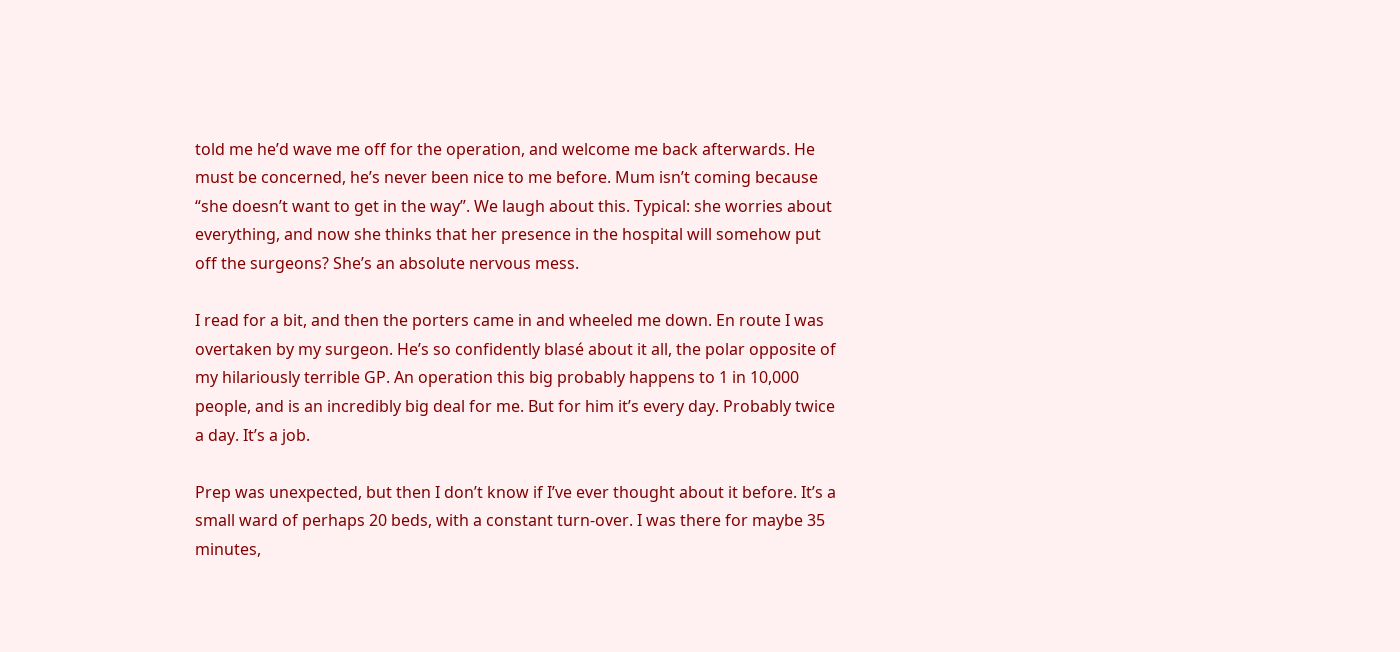told me he’d wave me off for the operation, and welcome me back afterwards. He must be concerned, he’s never been nice to me before. Mum isn’t coming because “she doesn’t want to get in the way”. We laugh about this. Typical: she worries about everything, and now she thinks that her presence in the hospital will somehow put off the surgeons? She’s an absolute nervous mess.

I read for a bit, and then the porters came in and wheeled me down. En route I was overtaken by my surgeon. He’s so confidently blasé about it all, the polar opposite of my hilariously terrible GP. An operation this big probably happens to 1 in 10,000 people, and is an incredibly big deal for me. But for him it’s every day. Probably twice a day. It’s a job.

Prep was unexpected, but then I don’t know if I’ve ever thought about it before. It’s a small ward of perhaps 20 beds, with a constant turn-over. I was there for maybe 35 minutes,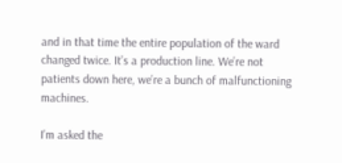and in that time the entire population of the ward changed twice. It’s a production line. We’re not patients down here, we’re a bunch of malfunctioning machines.

I’m asked the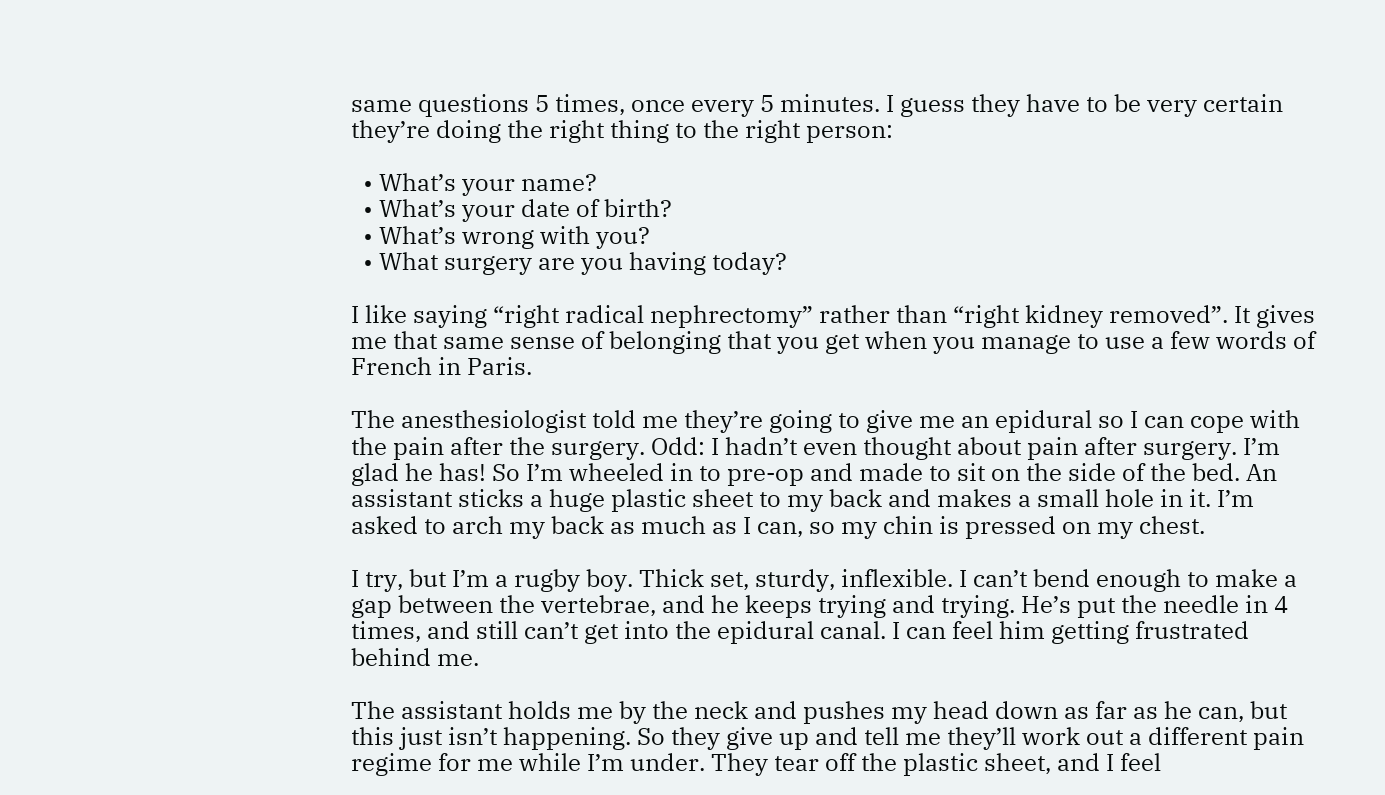same questions 5 times, once every 5 minutes. I guess they have to be very certain they’re doing the right thing to the right person:

  • What’s your name?
  • What’s your date of birth?
  • What’s wrong with you?
  • What surgery are you having today?

I like saying “right radical nephrectomy” rather than “right kidney removed”. It gives me that same sense of belonging that you get when you manage to use a few words of French in Paris.

The anesthesiologist told me they’re going to give me an epidural so I can cope with the pain after the surgery. Odd: I hadn’t even thought about pain after surgery. I’m glad he has! So I’m wheeled in to pre-op and made to sit on the side of the bed. An assistant sticks a huge plastic sheet to my back and makes a small hole in it. I’m asked to arch my back as much as I can, so my chin is pressed on my chest.

I try, but I’m a rugby boy. Thick set, sturdy, inflexible. I can’t bend enough to make a gap between the vertebrae, and he keeps trying and trying. He’s put the needle in 4 times, and still can’t get into the epidural canal. I can feel him getting frustrated behind me.

The assistant holds me by the neck and pushes my head down as far as he can, but this just isn’t happening. So they give up and tell me they’ll work out a different pain regime for me while I’m under. They tear off the plastic sheet, and I feel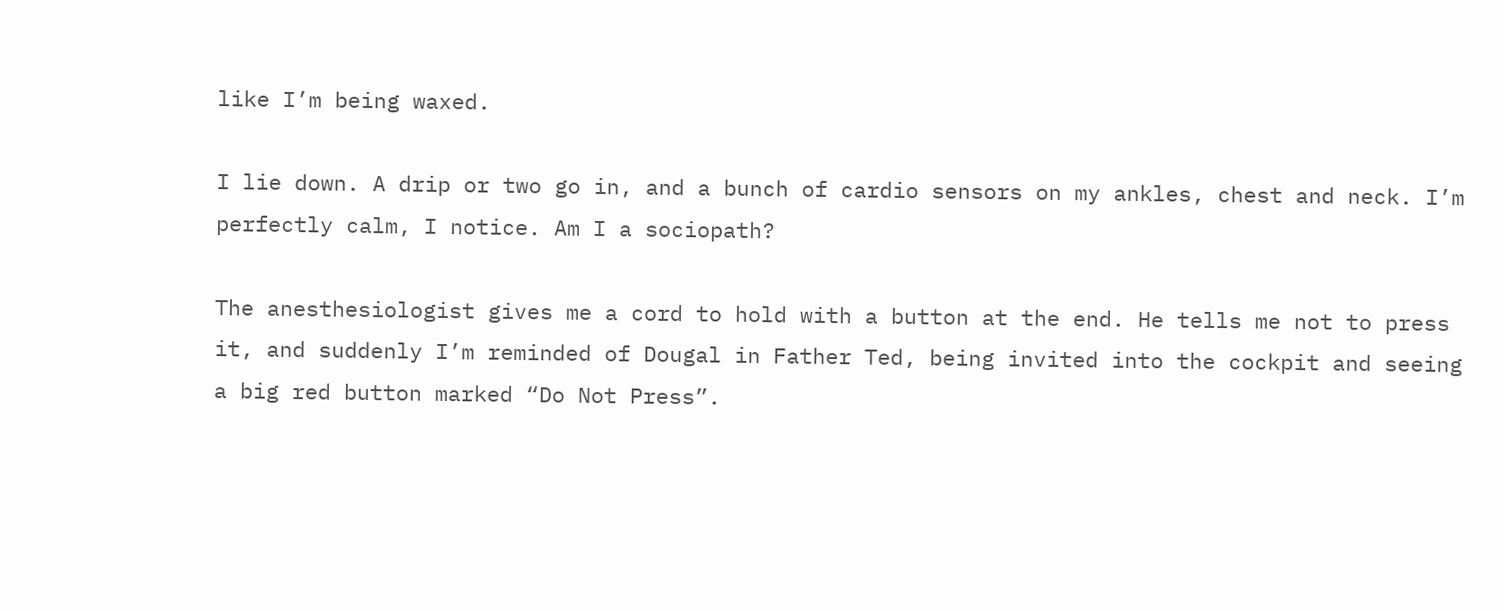like I’m being waxed.

I lie down. A drip or two go in, and a bunch of cardio sensors on my ankles, chest and neck. I’m perfectly calm, I notice. Am I a sociopath?

The anesthesiologist gives me a cord to hold with a button at the end. He tells me not to press it, and suddenly I’m reminded of Dougal in Father Ted, being invited into the cockpit and seeing a big red button marked “Do Not Press”.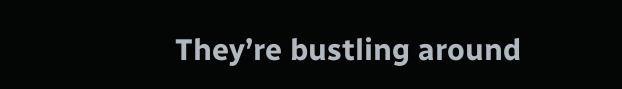They’re bustling around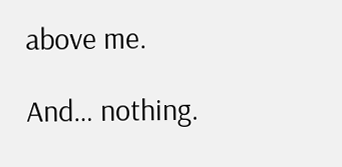above me.

And… nothing.